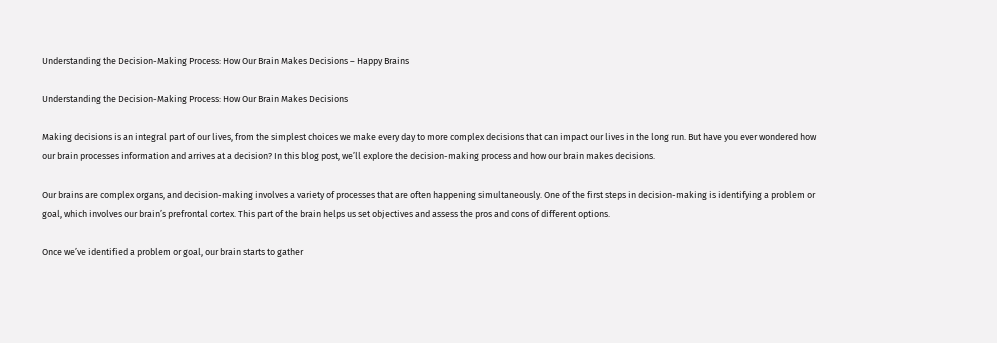Understanding the Decision-Making Process: How Our Brain Makes Decisions – Happy Brains

Understanding the Decision-Making Process: How Our Brain Makes Decisions

Making decisions is an integral part of our lives, from the simplest choices we make every day to more complex decisions that can impact our lives in the long run. But have you ever wondered how our brain processes information and arrives at a decision? In this blog post, we’ll explore the decision-making process and how our brain makes decisions.

Our brains are complex organs, and decision-making involves a variety of processes that are often happening simultaneously. One of the first steps in decision-making is identifying a problem or goal, which involves our brain’s prefrontal cortex. This part of the brain helps us set objectives and assess the pros and cons of different options.

Once we’ve identified a problem or goal, our brain starts to gather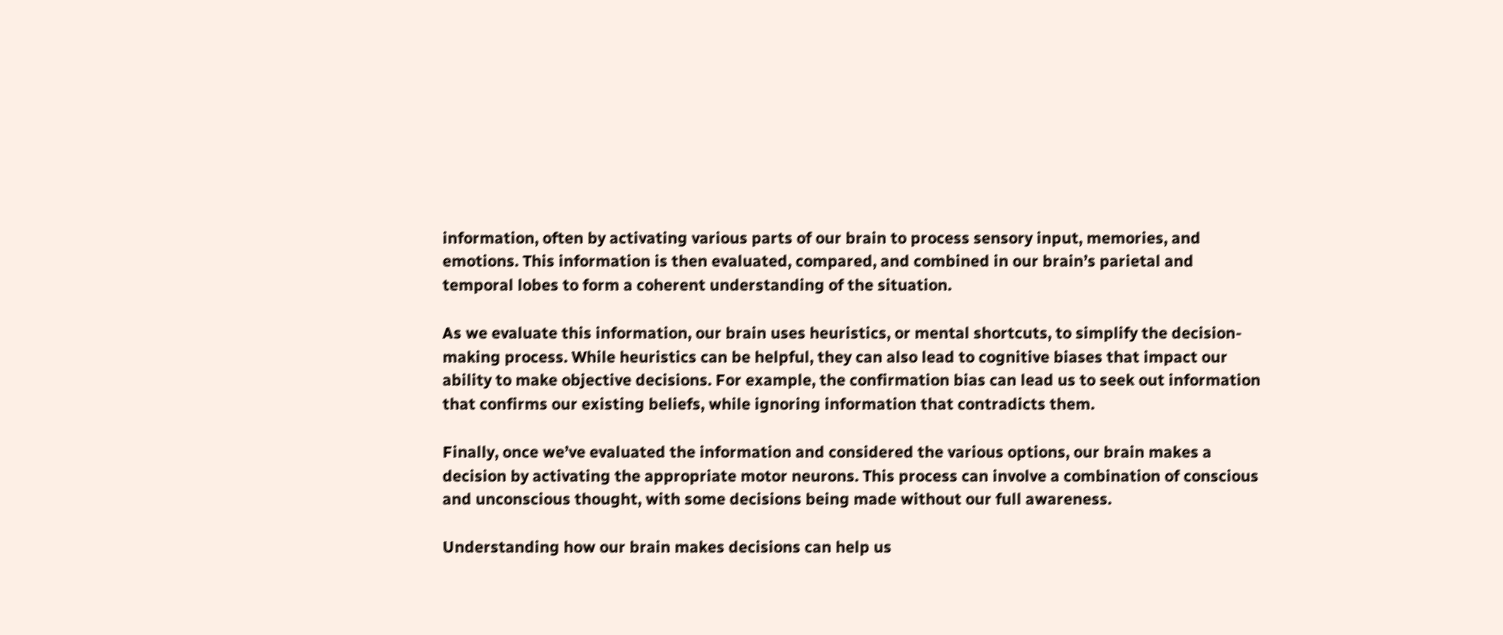information, often by activating various parts of our brain to process sensory input, memories, and emotions. This information is then evaluated, compared, and combined in our brain’s parietal and temporal lobes to form a coherent understanding of the situation.

As we evaluate this information, our brain uses heuristics, or mental shortcuts, to simplify the decision-making process. While heuristics can be helpful, they can also lead to cognitive biases that impact our ability to make objective decisions. For example, the confirmation bias can lead us to seek out information that confirms our existing beliefs, while ignoring information that contradicts them.

Finally, once we’ve evaluated the information and considered the various options, our brain makes a decision by activating the appropriate motor neurons. This process can involve a combination of conscious and unconscious thought, with some decisions being made without our full awareness.

Understanding how our brain makes decisions can help us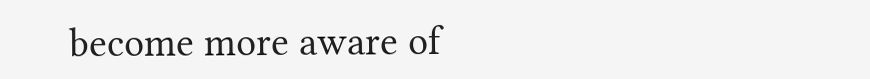become more aware of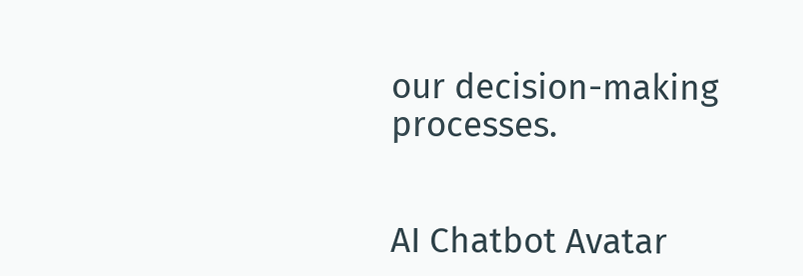our decision-making processes.


AI Chatbot Avatar